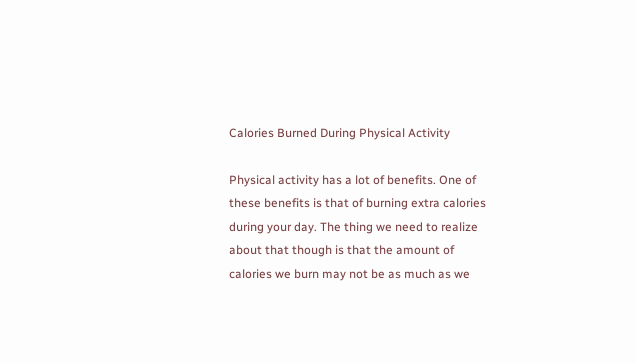Calories Burned During Physical Activity

Physical activity has a lot of benefits. One of these benefits is that of burning extra calories during your day. The thing we need to realize about that though is that the amount of calories we burn may not be as much as we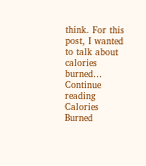think. For this post, I wanted to talk about calories burned… Continue reading Calories Burned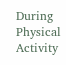During Physical Activity